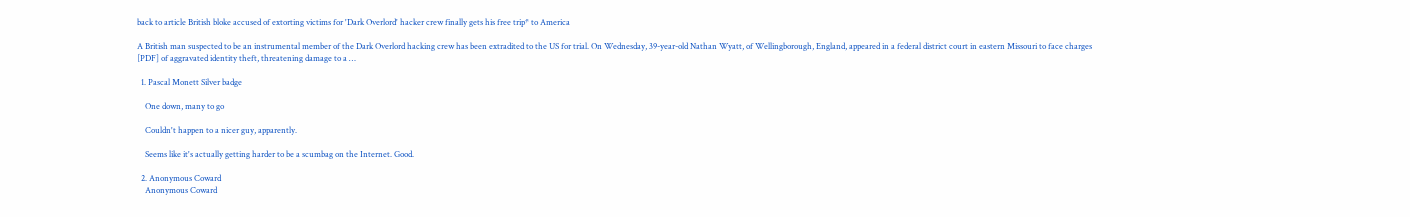back to article British bloke accused of extorting victims for 'Dark Overlord' hacker crew finally gets his free trip* to America

A British man suspected to be an instrumental member of the Dark Overlord hacking crew has been extradited to the US for trial. On Wednesday, 39-year-old Nathan Wyatt, of Wellingborough, England, appeared in a federal district court in eastern Missouri to face charges [PDF] of aggravated identity theft, threatening damage to a …

  1. Pascal Monett Silver badge

    One down, many to go

    Couldn't happen to a nicer guy, apparently.

    Seems like it's actually getting harder to be a scumbag on the Internet. Good.

  2. Anonymous Coward
    Anonymous Coward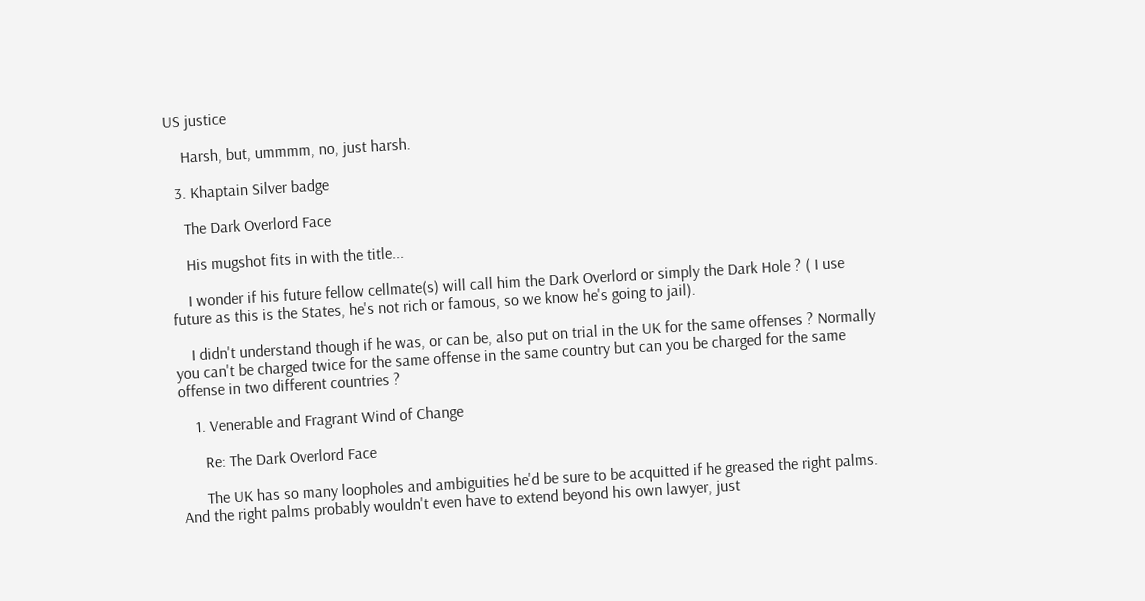US justice

    Harsh, but, ummmm, no, just harsh.

  3. Khaptain Silver badge

    The Dark Overlord Face

    His mugshot fits in with the title...

    I wonder if his future fellow cellmate(s) will call him the Dark Overlord or simply the Dark Hole ? ( I use future as this is the States, he's not rich or famous, so we know he's going to jail).

    I didn't understand though if he was, or can be, also put on trial in the UK for the same offenses ? Normally you can't be charged twice for the same offense in the same country but can you be charged for the same offense in two different countries ?

    1. Venerable and Fragrant Wind of Change

      Re: The Dark Overlord Face

      The UK has so many loopholes and ambiguities he'd be sure to be acquitted if he greased the right palms. And the right palms probably wouldn't even have to extend beyond his own lawyer, just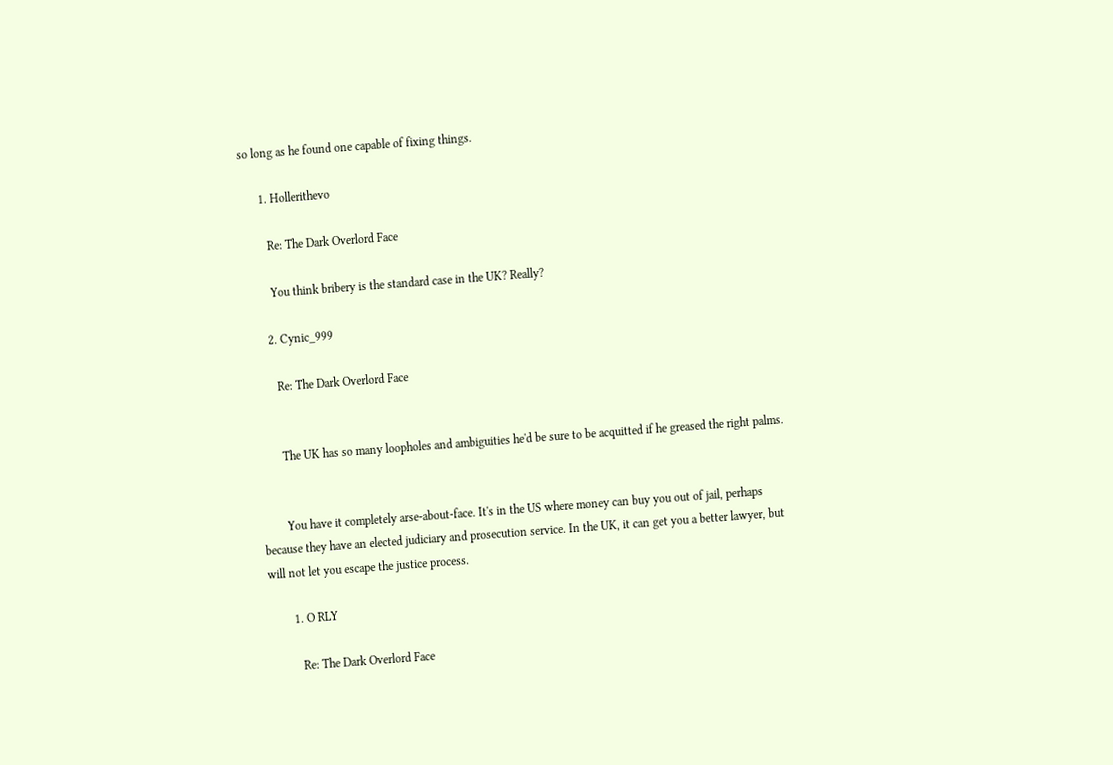so long as he found one capable of fixing things.

      1. Hollerithevo

        Re: The Dark Overlord Face

        You think bribery is the standard case in the UK? Really?

      2. Cynic_999

        Re: The Dark Overlord Face


        The UK has so many loopholes and ambiguities he'd be sure to be acquitted if he greased the right palms.


        You have it completely arse-about-face. It's in the US where money can buy you out of jail, perhaps because they have an elected judiciary and prosecution service. In the UK, it can get you a better lawyer, but will not let you escape the justice process.

        1. O RLY

          Re: The Dark Overlord Face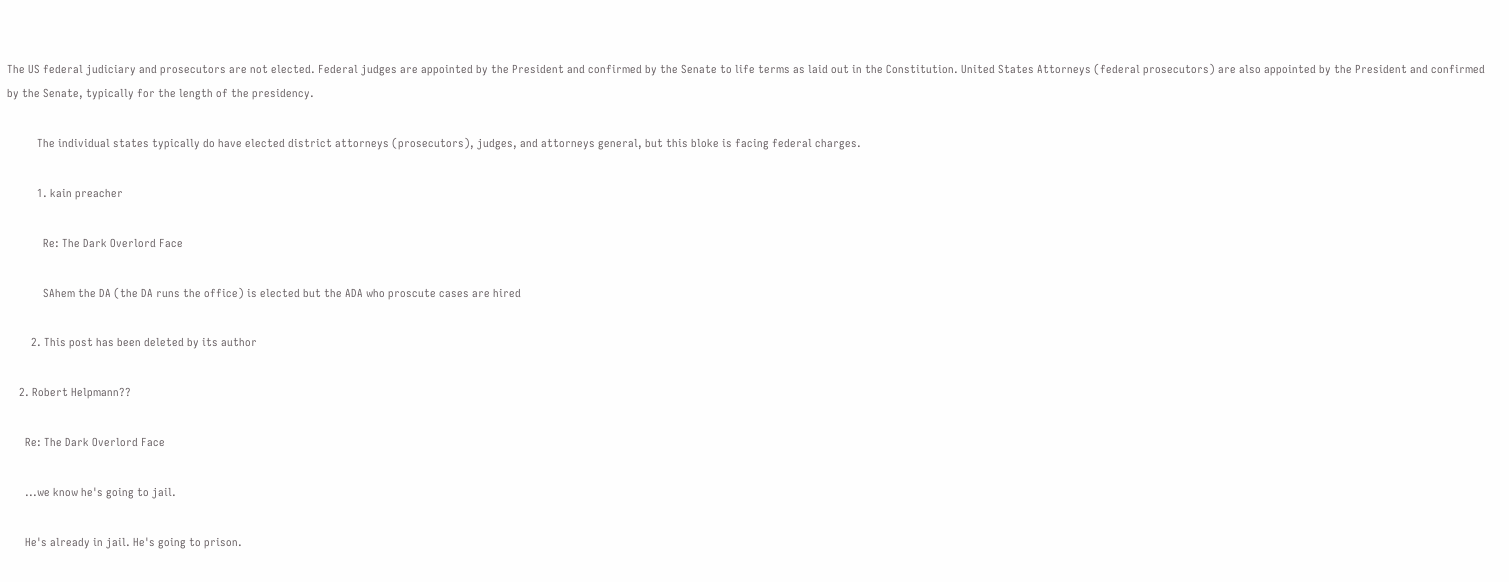The US federal judiciary and prosecutors are not elected. Federal judges are appointed by the President and confirmed by the Senate to life terms as laid out in the Constitution. United States Attorneys (federal prosecutors) are also appointed by the President and confirmed by the Senate, typically for the length of the presidency.

          The individual states typically do have elected district attorneys (prosecutors), judges, and attorneys general, but this bloke is facing federal charges.

          1. kain preacher

            Re: The Dark Overlord Face

            SAhem the DA (the DA runs the office) is elected but the ADA who proscute cases are hired

        2. This post has been deleted by its author

    2. Robert Helpmann??

      Re: The Dark Overlord Face

      ...we know he's going to jail.

      He's already in jail. He's going to prison.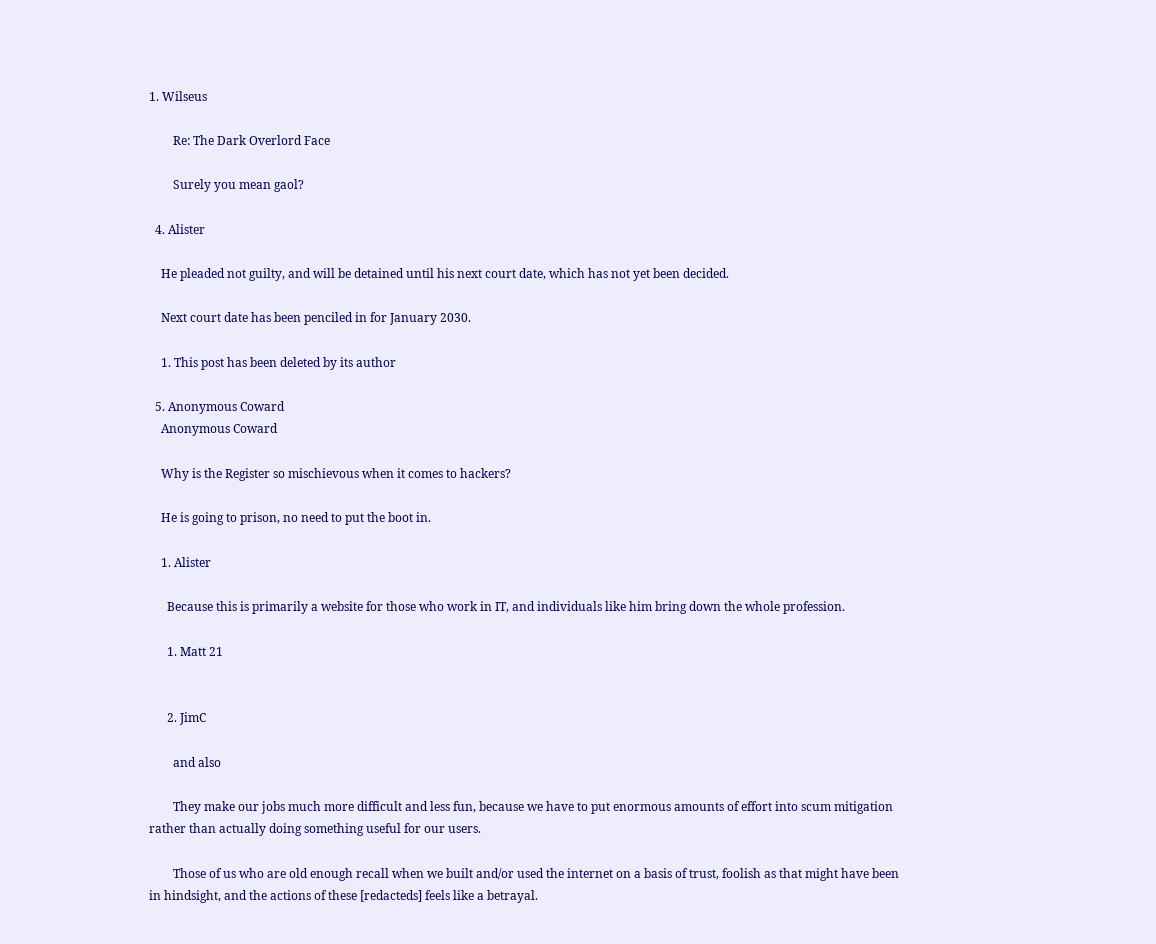1. Wilseus

        Re: The Dark Overlord Face

        Surely you mean gaol?

  4. Alister

    He pleaded not guilty, and will be detained until his next court date, which has not yet been decided.

    Next court date has been penciled in for January 2030.

    1. This post has been deleted by its author

  5. Anonymous Coward
    Anonymous Coward

    Why is the Register so mischievous when it comes to hackers?

    He is going to prison, no need to put the boot in.

    1. Alister

      Because this is primarily a website for those who work in IT, and individuals like him bring down the whole profession.

      1. Matt 21


      2. JimC

        and also

        They make our jobs much more difficult and less fun, because we have to put enormous amounts of effort into scum mitigation rather than actually doing something useful for our users.

        Those of us who are old enough recall when we built and/or used the internet on a basis of trust, foolish as that might have been in hindsight, and the actions of these [redacteds] feels like a betrayal.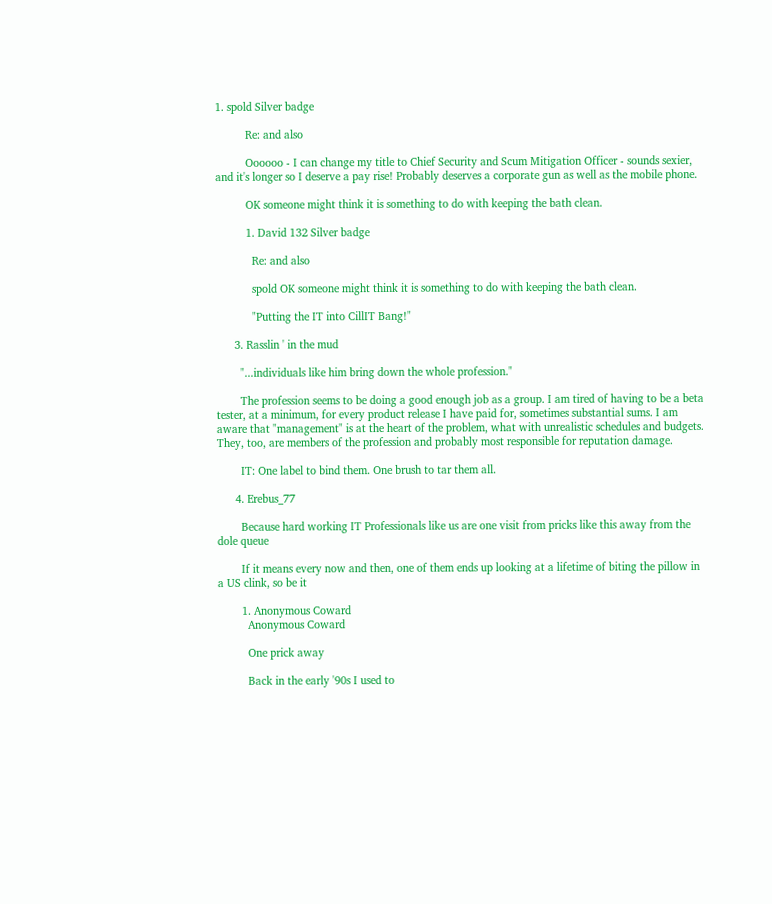1. spold Silver badge

          Re: and also

          Oooooo - I can change my title to Chief Security and Scum Mitigation Officer - sounds sexier, and it's longer so I deserve a pay rise! Probably deserves a corporate gun as well as the mobile phone.

          OK someone might think it is something to do with keeping the bath clean.

          1. David 132 Silver badge

            Re: and also

            spold OK someone might think it is something to do with keeping the bath clean.

            "Putting the IT into CillIT Bang!"

      3. Rasslin ' in the mud

        "...individuals like him bring down the whole profession."

        The profession seems to be doing a good enough job as a group. I am tired of having to be a beta tester, at a minimum, for every product release I have paid for, sometimes substantial sums. I am aware that "management" is at the heart of the problem, what with unrealistic schedules and budgets. They, too, are members of the profession and probably most responsible for reputation damage.

        IT: One label to bind them. One brush to tar them all.

      4. Erebus_77

        Because hard working IT Professionals like us are one visit from pricks like this away from the dole queue

        If it means every now and then, one of them ends up looking at a lifetime of biting the pillow in a US clink, so be it

        1. Anonymous Coward
          Anonymous Coward

          One prick away

          Back in the early '90s I used to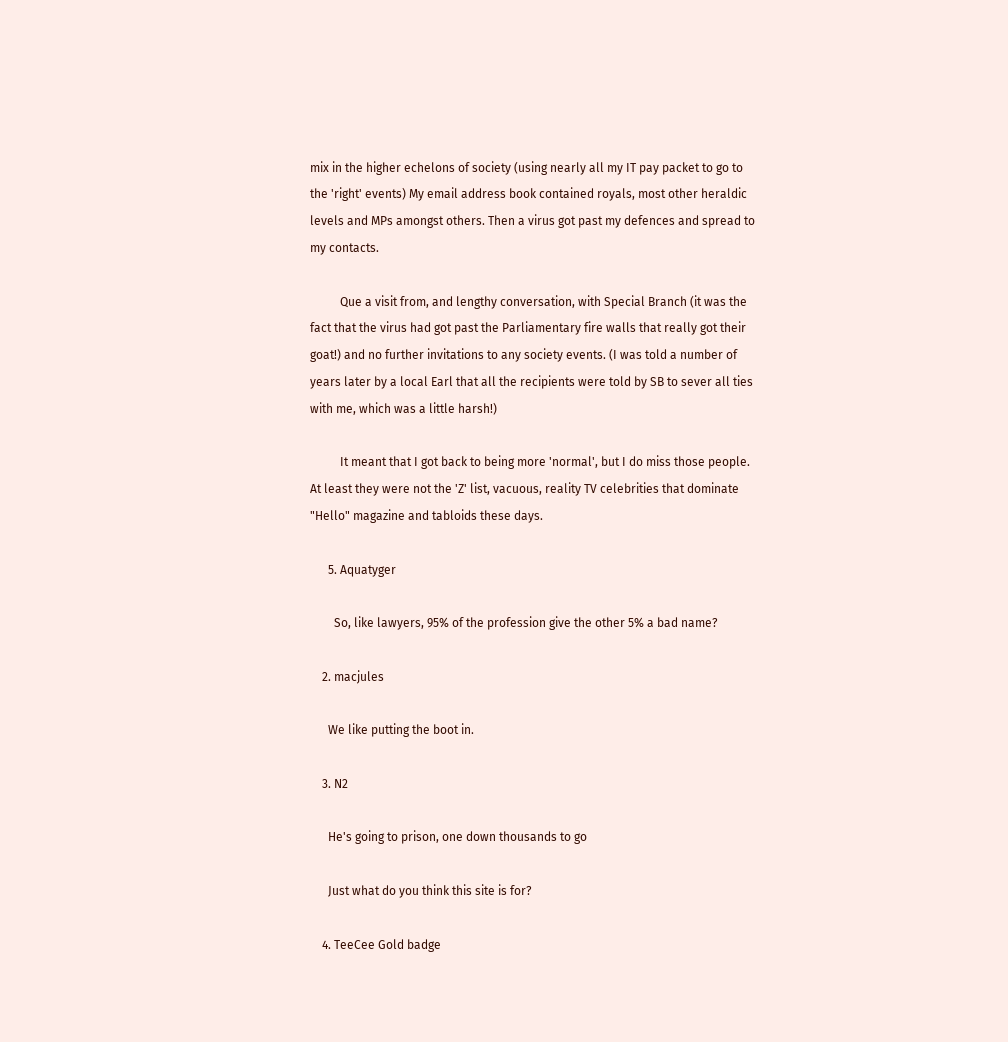mix in the higher echelons of society (using nearly all my IT pay packet to go to the 'right' events) My email address book contained royals, most other heraldic levels and MPs amongst others. Then a virus got past my defences and spread to my contacts.

          Que a visit from, and lengthy conversation, with Special Branch (it was the fact that the virus had got past the Parliamentary fire walls that really got their goat!) and no further invitations to any society events. (I was told a number of years later by a local Earl that all the recipients were told by SB to sever all ties with me, which was a little harsh!)

          It meant that I got back to being more 'normal', but I do miss those people. At least they were not the 'Z' list, vacuous, reality TV celebrities that dominate "Hello" magazine and tabloids these days.

      5. Aquatyger

        So, like lawyers, 95% of the profession give the other 5% a bad name?

    2. macjules

      We like putting the boot in.

    3. N2

      He's going to prison, one down thousands to go

      Just what do you think this site is for?

    4. TeeCee Gold badge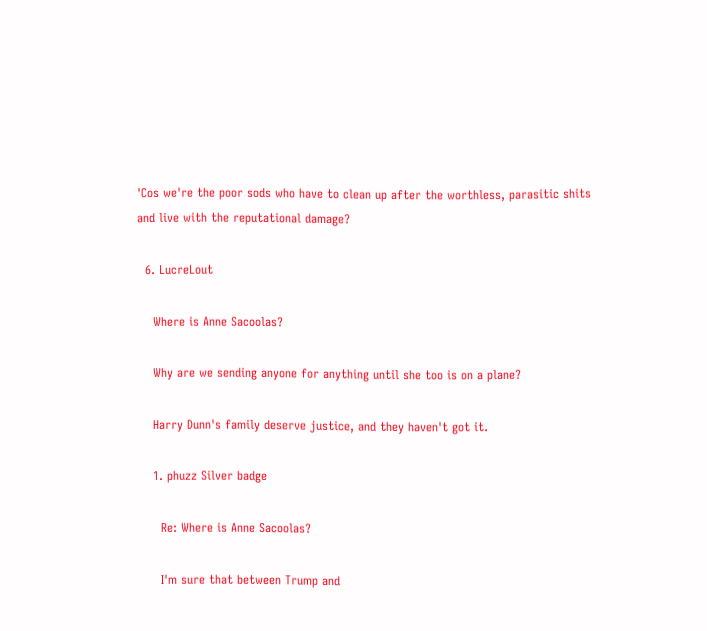'Cos we're the poor sods who have to clean up after the worthless, parasitic shits and live with the reputational damage?

  6. LucreLout

    Where is Anne Sacoolas?

    Why are we sending anyone for anything until she too is on a plane?

    Harry Dunn's family deserve justice, and they haven't got it.

    1. phuzz Silver badge

      Re: Where is Anne Sacoolas?

      I'm sure that between Trump and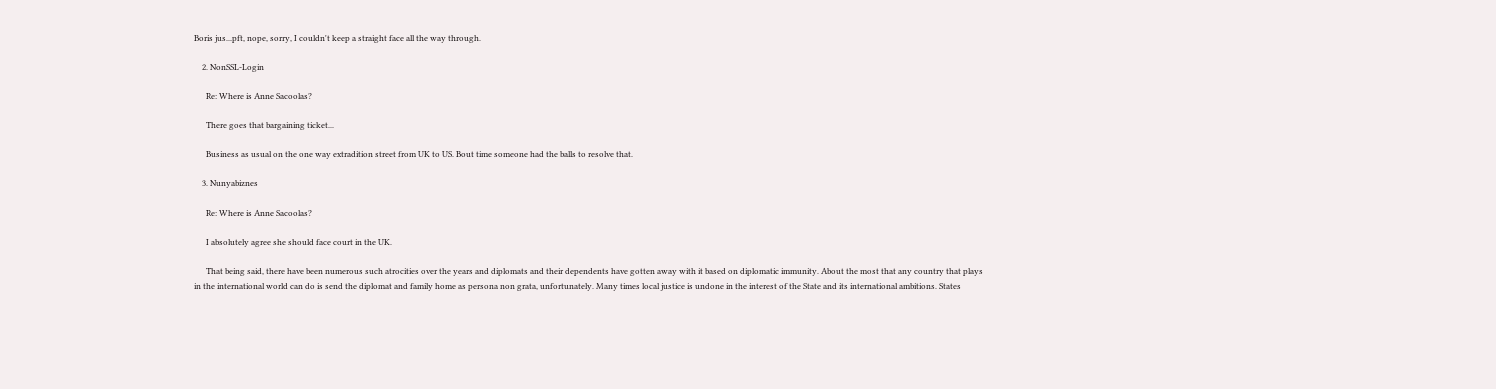Boris jus...pft, nope, sorry, I couldn't keep a straight face all the way through.

    2. NonSSL-Login

      Re: Where is Anne Sacoolas?

      There goes that bargaining ticket...

      Business as usual on the one way extradition street from UK to US. Bout time someone had the balls to resolve that.

    3. Nunyabiznes

      Re: Where is Anne Sacoolas?

      I absolutely agree she should face court in the UK.

      That being said, there have been numerous such atrocities over the years and diplomats and their dependents have gotten away with it based on diplomatic immunity. About the most that any country that plays in the international world can do is send the diplomat and family home as persona non grata, unfortunately. Many times local justice is undone in the interest of the State and its international ambitions. States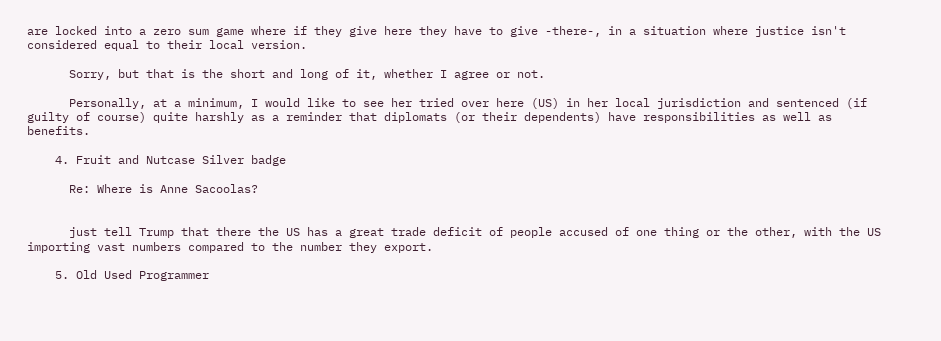are locked into a zero sum game where if they give here they have to give -there-, in a situation where justice isn't considered equal to their local version.

      Sorry, but that is the short and long of it, whether I agree or not.

      Personally, at a minimum, I would like to see her tried over here (US) in her local jurisdiction and sentenced (if guilty of course) quite harshly as a reminder that diplomats (or their dependents) have responsibilities as well as benefits.

    4. Fruit and Nutcase Silver badge

      Re: Where is Anne Sacoolas?


      just tell Trump that there the US has a great trade deficit of people accused of one thing or the other, with the US importing vast numbers compared to the number they export.

    5. Old Used Programmer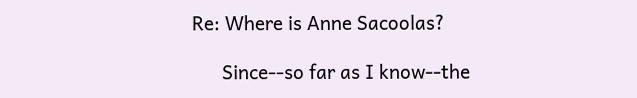Re: Where is Anne Sacoolas?

      Since--so far as I know--the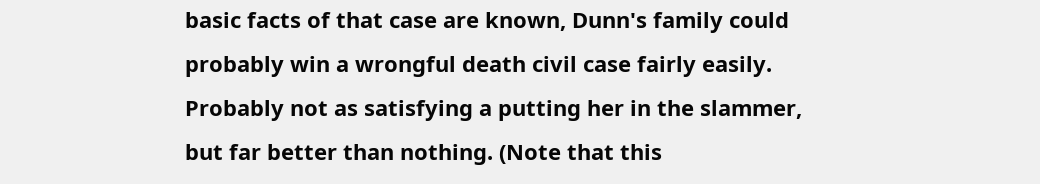basic facts of that case are known, Dunn's family could probably win a wrongful death civil case fairly easily. Probably not as satisfying a putting her in the slammer, but far better than nothing. (Note that this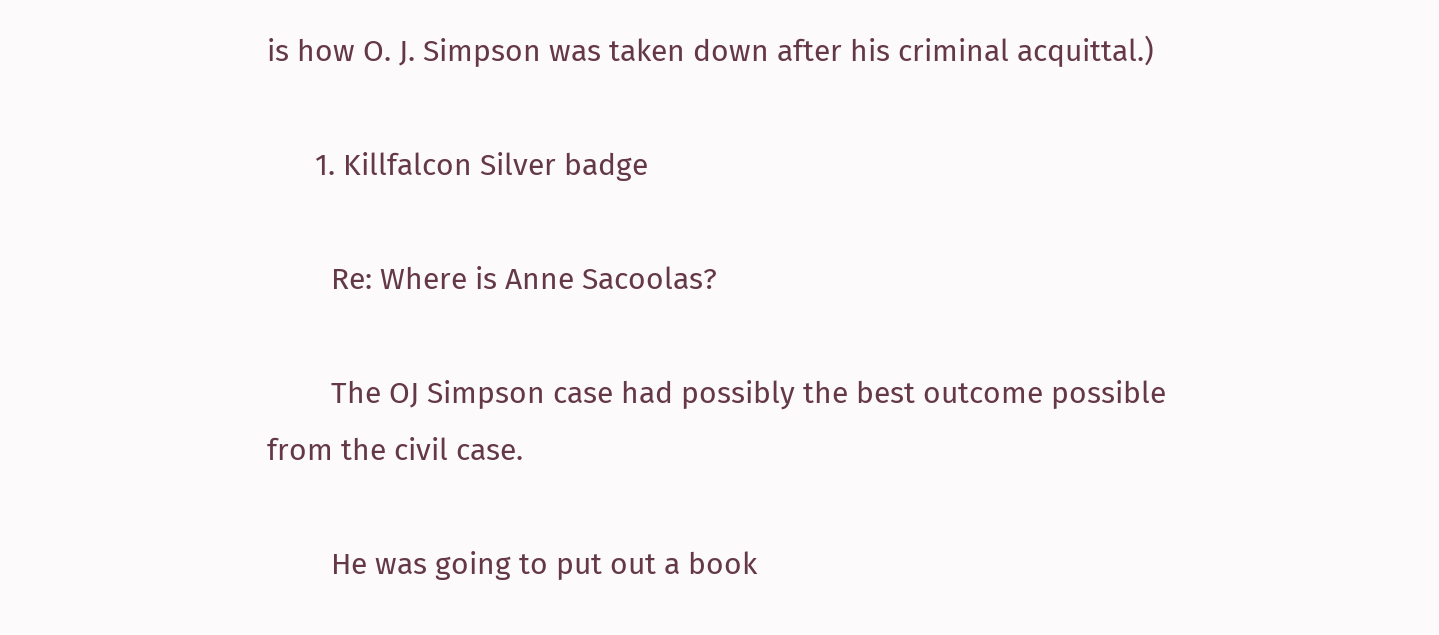is how O. J. Simpson was taken down after his criminal acquittal.)

      1. Killfalcon Silver badge

        Re: Where is Anne Sacoolas?

        The OJ Simpson case had possibly the best outcome possible from the civil case.

        He was going to put out a book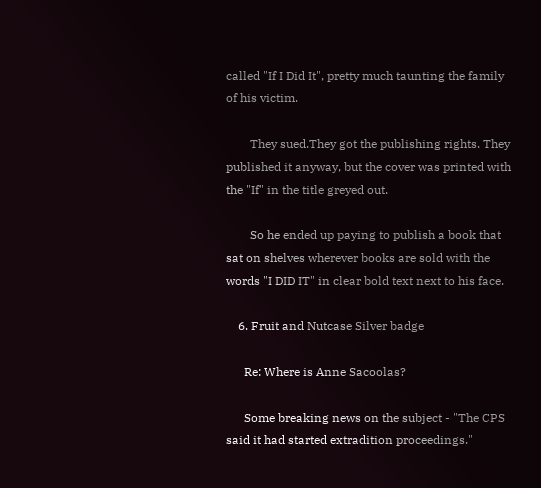called "If I Did It", pretty much taunting the family of his victim.

        They sued.They got the publishing rights. They published it anyway, but the cover was printed with the "If" in the title greyed out.

        So he ended up paying to publish a book that sat on shelves wherever books are sold with the words "I DID IT" in clear bold text next to his face.

    6. Fruit and Nutcase Silver badge

      Re: Where is Anne Sacoolas?

      Some breaking news on the subject - "The CPS said it had started extradition proceedings."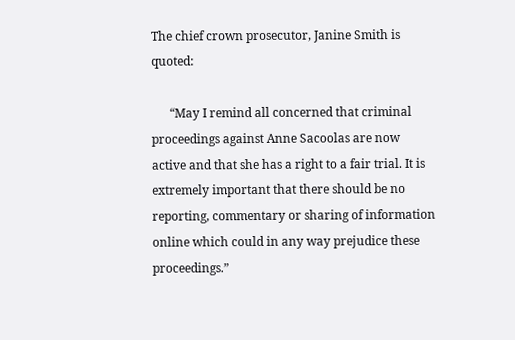The chief crown prosecutor, Janine Smith is quoted:

      “May I remind all concerned that criminal proceedings against Anne Sacoolas are now active and that she has a right to a fair trial. It is extremely important that there should be no reporting, commentary or sharing of information online which could in any way prejudice these proceedings.”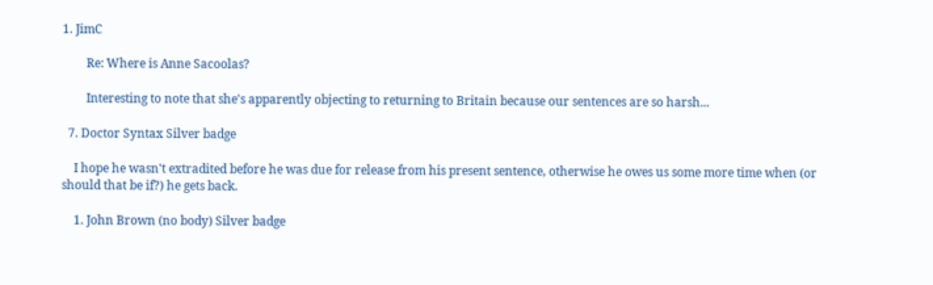1. JimC

        Re: Where is Anne Sacoolas?

        Interesting to note that she's apparently objecting to returning to Britain because our sentences are so harsh...

  7. Doctor Syntax Silver badge

    I hope he wasn't extradited before he was due for release from his present sentence, otherwise he owes us some more time when (or should that be if?) he gets back.

    1. John Brown (no body) Silver badge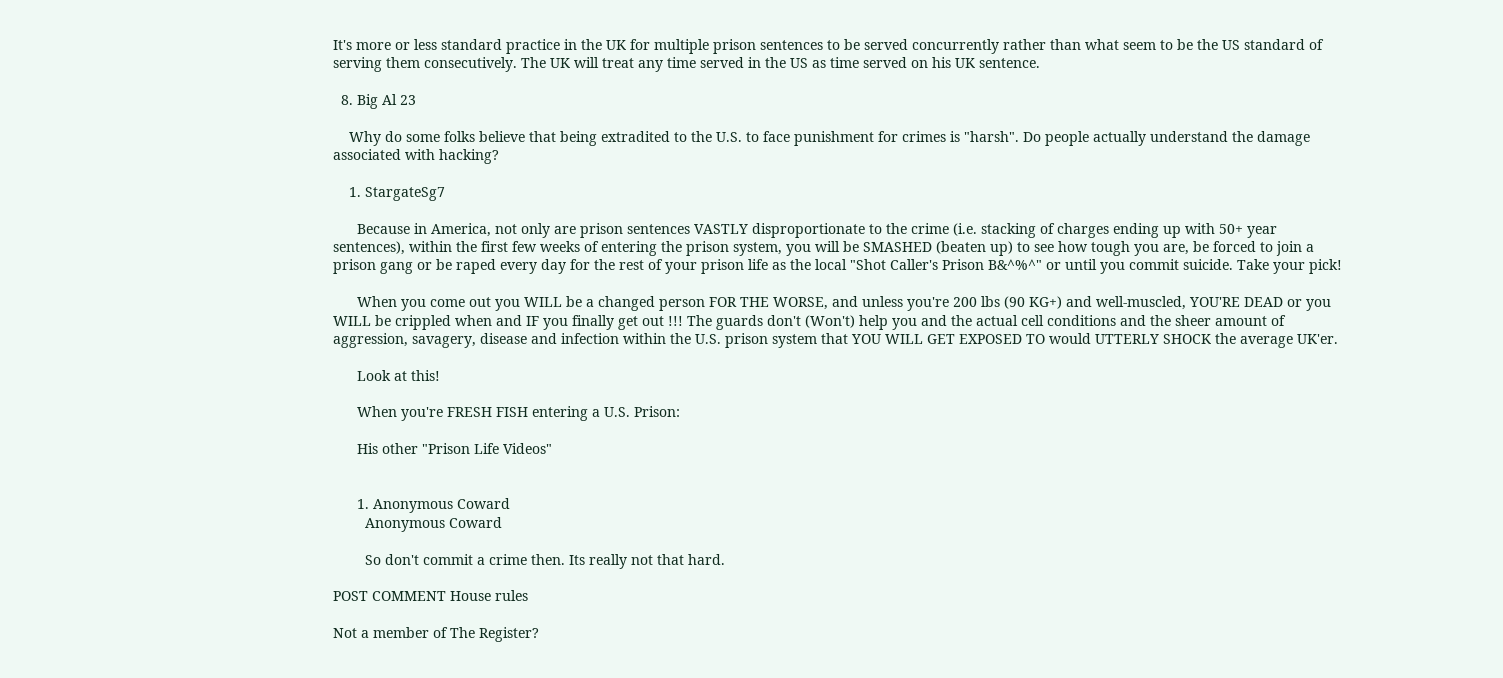It's more or less standard practice in the UK for multiple prison sentences to be served concurrently rather than what seem to be the US standard of serving them consecutively. The UK will treat any time served in the US as time served on his UK sentence.

  8. Big Al 23

    Why do some folks believe that being extradited to the U.S. to face punishment for crimes is "harsh". Do people actually understand the damage associated with hacking?

    1. StargateSg7

      Because in America, not only are prison sentences VASTLY disproportionate to the crime (i.e. stacking of charges ending up with 50+ year sentences), within the first few weeks of entering the prison system, you will be SMASHED (beaten up) to see how tough you are, be forced to join a prison gang or be raped every day for the rest of your prison life as the local "Shot Caller's Prison B&^%^" or until you commit suicide. Take your pick!

      When you come out you WILL be a changed person FOR THE WORSE, and unless you're 200 lbs (90 KG+) and well-muscled, YOU'RE DEAD or you WILL be crippled when and IF you finally get out !!! The guards don't (Won't) help you and the actual cell conditions and the sheer amount of aggression, savagery, disease and infection within the U.S. prison system that YOU WILL GET EXPOSED TO would UTTERLY SHOCK the average UK'er.

      Look at this!

      When you're FRESH FISH entering a U.S. Prison:

      His other "Prison Life Videos"


      1. Anonymous Coward
        Anonymous Coward

        So don't commit a crime then. Its really not that hard.

POST COMMENT House rules

Not a member of The Register?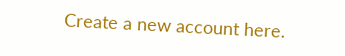Create a new account here.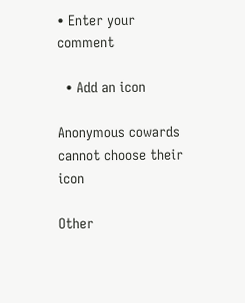• Enter your comment

  • Add an icon

Anonymous cowards cannot choose their icon

Other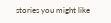stories you might like